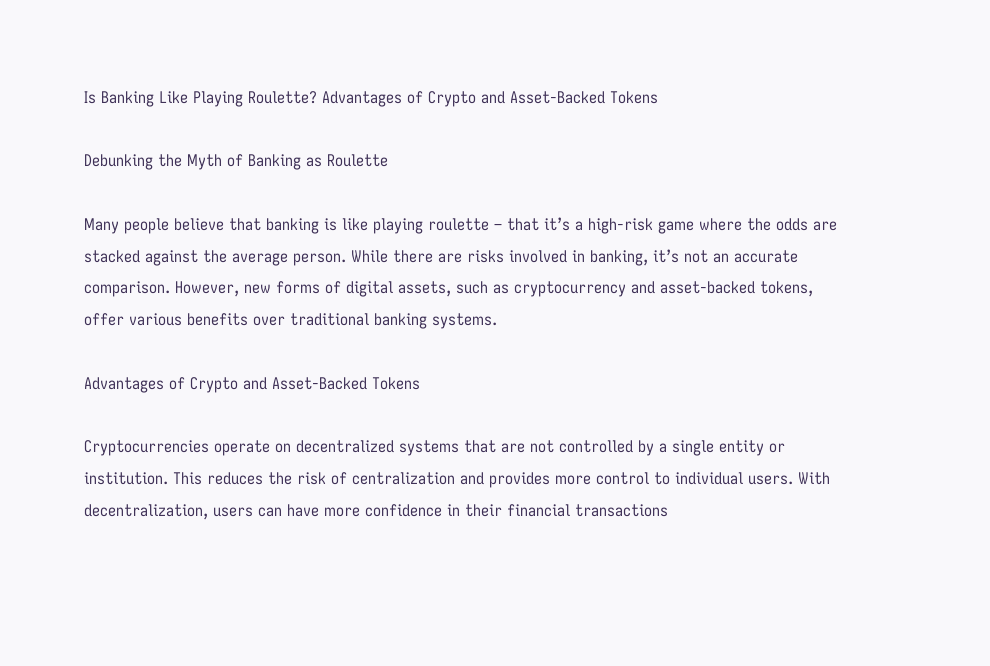Is Banking Like Playing Roulette? Advantages of Crypto and Asset-Backed Tokens

Debunking the Myth of Banking as Roulette

Many people believe that banking is like playing roulette – that it’s a high-risk game where the odds are stacked against the average person. While there are risks involved in banking, it’s not an accurate comparison. However, new forms of digital assets, such as cryptocurrency and asset-backed tokens, offer various benefits over traditional banking systems.

Advantages of Crypto and Asset-Backed Tokens

Cryptocurrencies operate on decentralized systems that are not controlled by a single entity or institution. This reduces the risk of centralization and provides more control to individual users. With decentralization, users can have more confidence in their financial transactions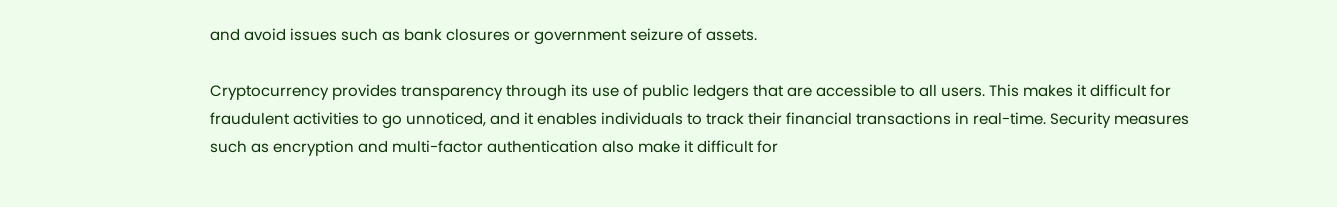and avoid issues such as bank closures or government seizure of assets.

Cryptocurrency provides transparency through its use of public ledgers that are accessible to all users. This makes it difficult for fraudulent activities to go unnoticed, and it enables individuals to track their financial transactions in real-time. Security measures such as encryption and multi-factor authentication also make it difficult for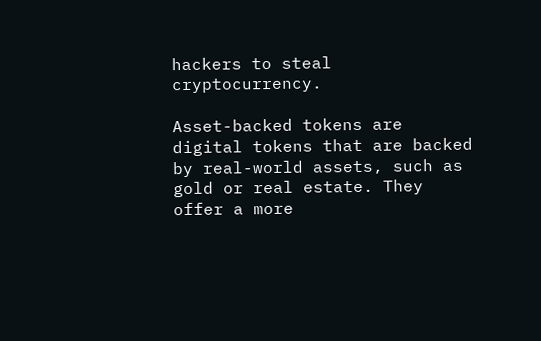hackers to steal cryptocurrency.

Asset-backed tokens are digital tokens that are backed by real-world assets, such as gold or real estate. They offer a more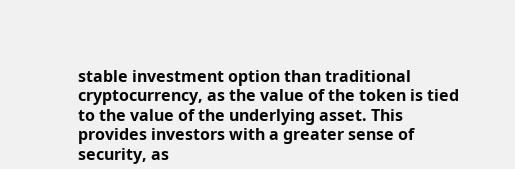stable investment option than traditional cryptocurrency, as the value of the token is tied to the value of the underlying asset. This provides investors with a greater sense of security, as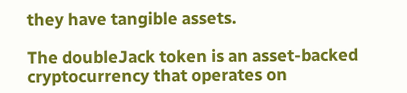they have tangible assets.

The doubleJack token is an asset-backed cryptocurrency that operates on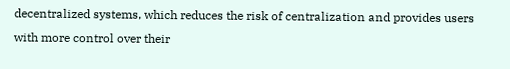decentralized systems, which reduces the risk of centralization and provides users with more control over their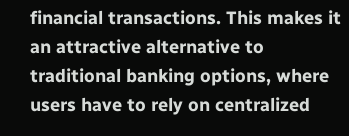financial transactions. This makes it an attractive alternative to traditional banking options, where users have to rely on centralized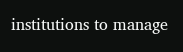institutions to manage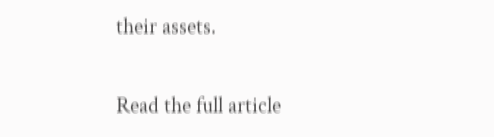their assets.

Read the full article